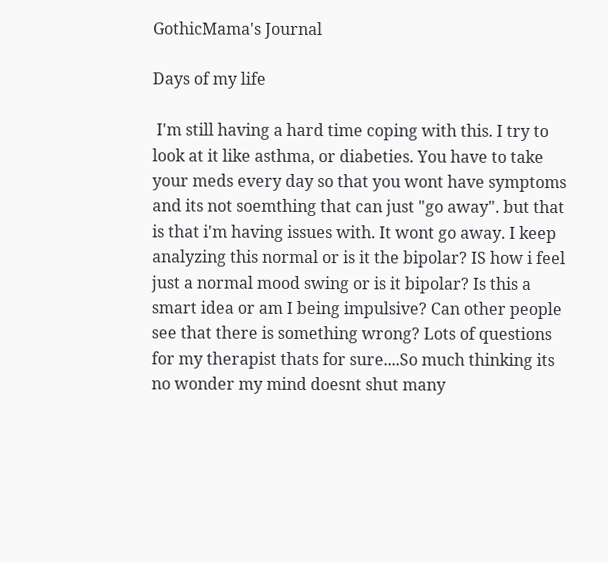GothicMama's Journal

Days of my life

 I'm still having a hard time coping with this. I try to look at it like asthma, or diabeties. You have to take your meds every day so that you wont have symptoms and its not soemthing that can just "go away". but that is that i'm having issues with. It wont go away. I keep analyzing this normal or is it the bipolar? IS how i feel just a normal mood swing or is it bipolar? Is this a smart idea or am I being impulsive? Can other people see that there is something wrong? Lots of questions for my therapist thats for sure....So much thinking its no wonder my mind doesnt shut many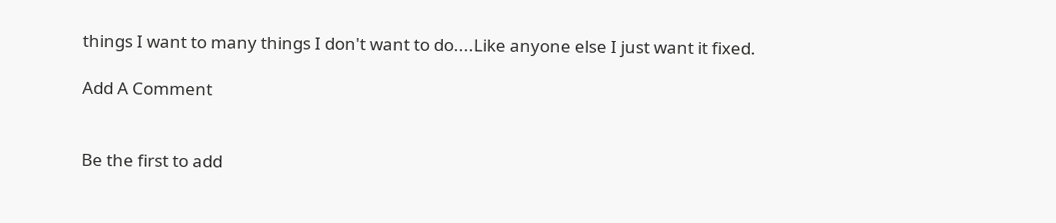things I want to many things I don't want to do....Like anyone else I just want it fixed.

Add A Comment


Be the first to add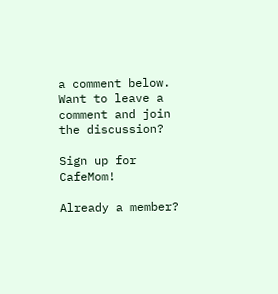a comment below.
Want to leave a comment and join the discussion?

Sign up for CafeMom!

Already a member?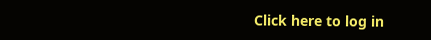Click here to log in